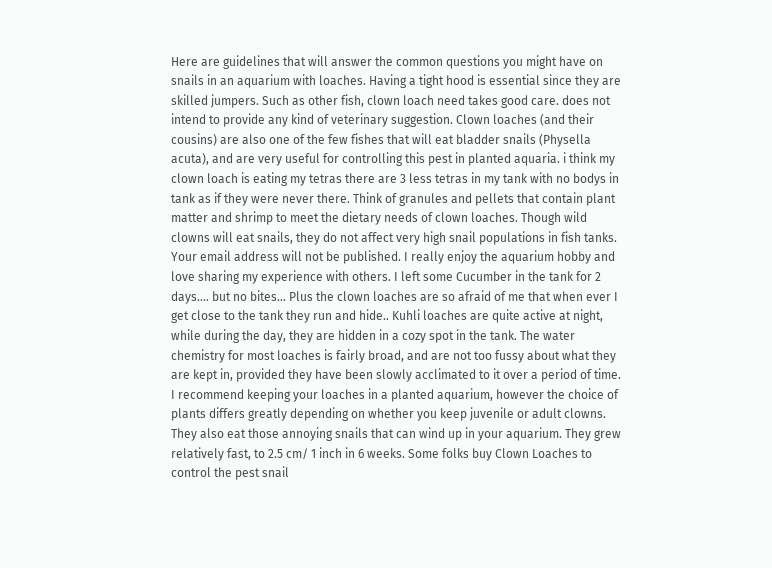Here are guidelines that will answer the common questions you might have on snails in an aquarium with loaches. Having a tight hood is essential since they are skilled jumpers. Such as other fish, clown loach need takes good care. does not intend to provide any kind of veterinary suggestion. Clown loaches (and their cousins) are also one of the few fishes that will eat bladder snails (Physella acuta), and are very useful for controlling this pest in planted aquaria. i think my clown loach is eating my tetras there are 3 less tetras in my tank with no bodys in tank as if they were never there. Think of granules and pellets that contain plant matter and shrimp to meet the dietary needs of clown loaches. Though wild clowns will eat snails, they do not affect very high snail populations in fish tanks. Your email address will not be published. I really enjoy the aquarium hobby and love sharing my experience with others. I left some Cucumber in the tank for 2 days.... but no bites... Plus the clown loaches are so afraid of me that when ever I get close to the tank they run and hide.. Kuhli loaches are quite active at night, while during the day, they are hidden in a cozy spot in the tank. The water chemistry for most loaches is fairly broad, and are not too fussy about what they are kept in, provided they have been slowly acclimated to it over a period of time. I recommend keeping your loaches in a planted aquarium, however the choice of plants differs greatly depending on whether you keep juvenile or adult clowns. They also eat those annoying snails that can wind up in your aquarium. They grew relatively fast, to 2.5 cm/ 1 inch in 6 weeks. Some folks buy Clown Loaches to control the pest snail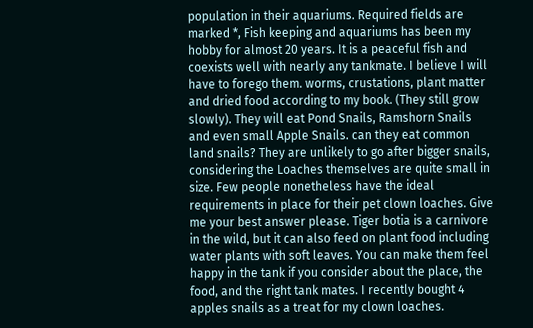population in their aquariums. Required fields are marked *, Fish keeping and aquariums has been my hobby for almost 20 years. It is a peaceful fish and coexists well with nearly any tankmate. I believe I will have to forego them. worms, crustations, plant matter and dried food according to my book. (They still grow slowly). They will eat Pond Snails, Ramshorn Snails and even small Apple Snails. can they eat common land snails? They are unlikely to go after bigger snails, considering the Loaches themselves are quite small in size. Few people nonetheless have the ideal requirements in place for their pet clown loaches. Give me your best answer please. Tiger botia is a carnivore in the wild, but it can also feed on plant food including water plants with soft leaves. You can make them feel happy in the tank if you consider about the place, the food, and the right tank mates. I recently bought 4 apples snails as a treat for my clown loaches.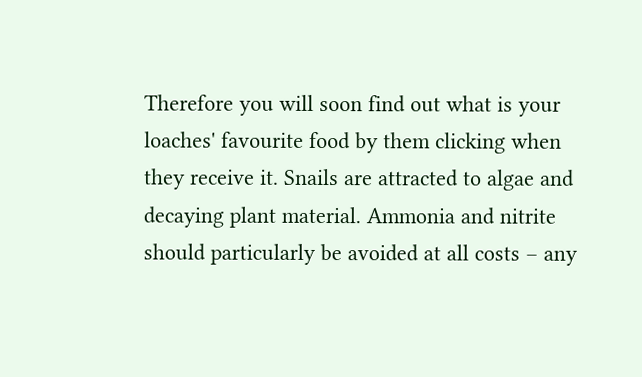Therefore you will soon find out what is your loaches' favourite food by them clicking when they receive it. Snails are attracted to algae and decaying plant material. Ammonia and nitrite should particularly be avoided at all costs – any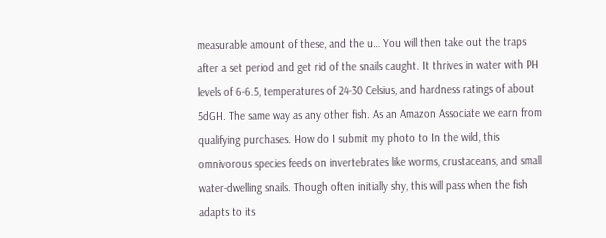measurable amount of these, and the u… You will then take out the traps after a set period and get rid of the snails caught. It thrives in water with PH levels of 6-6.5, temperatures of 24-30 Celsius, and hardness ratings of about 5dGH. The same way as any other fish. As an Amazon Associate we earn from qualifying purchases. How do I submit my photo to In the wild, this omnivorous species feeds on invertebrates like worms, crustaceans, and small water-dwelling snails. Though often initially shy, this will pass when the fish adapts to its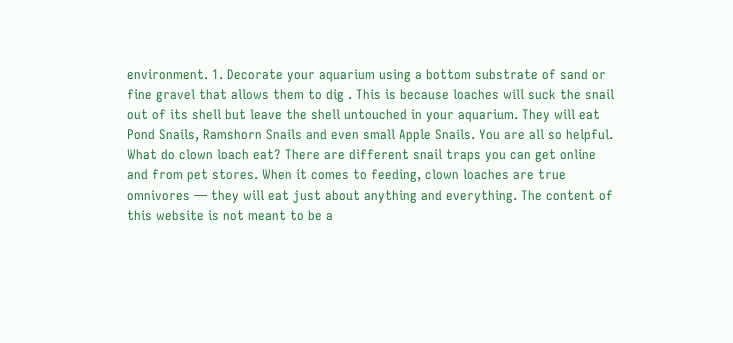environment. 1. Decorate your aquarium using a bottom substrate of sand or fine gravel that allows them to dig . This is because loaches will suck the snail out of its shell but leave the shell untouched in your aquarium. They will eat Pond Snails, Ramshorn Snails and even small Apple Snails. You are all so helpful. What do clown loach eat? There are different snail traps you can get online and from pet stores. When it comes to feeding, clown loaches are true omnivores — they will eat just about anything and everything. The content of this website is not meant to be a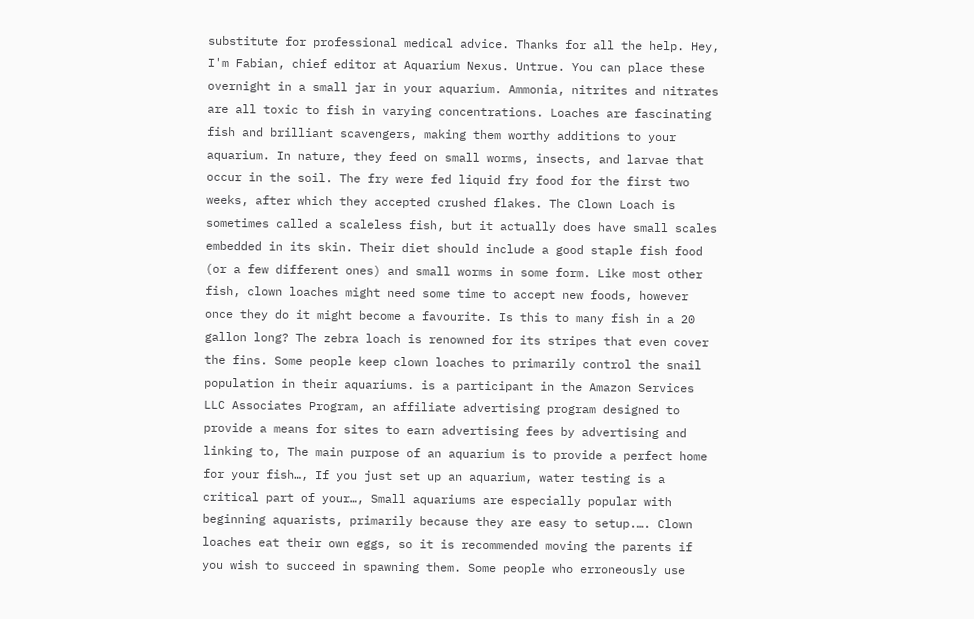substitute for professional medical advice. Thanks for all the help. Hey, I'm Fabian, chief editor at Aquarium Nexus. Untrue. You can place these overnight in a small jar in your aquarium. Ammonia, nitrites and nitrates are all toxic to fish in varying concentrations. Loaches are fascinating fish and brilliant scavengers, making them worthy additions to your aquarium. In nature, they feed on small worms, insects, and larvae that occur in the soil. The fry were fed liquid fry food for the first two weeks, after which they accepted crushed flakes. The Clown Loach is sometimes called a scaleless fish, but it actually does have small scales embedded in its skin. Their diet should include a good staple fish food (or a few different ones) and small worms in some form. Like most other fish, clown loaches might need some time to accept new foods, however once they do it might become a favourite. Is this to many fish in a 20 gallon long? The zebra loach is renowned for its stripes that even cover the fins. Some people keep clown loaches to primarily control the snail population in their aquariums. is a participant in the Amazon Services LLC Associates Program, an affiliate advertising program designed to provide a means for sites to earn advertising fees by advertising and linking to, The main purpose of an aquarium is to provide a perfect home for your fish…, If you just set up an aquarium, water testing is a critical part of your…, Small aquariums are especially popular with beginning aquarists, primarily because they are easy to setup.…. Clown loaches eat their own eggs, so it is recommended moving the parents if you wish to succeed in spawning them. Some people who erroneously use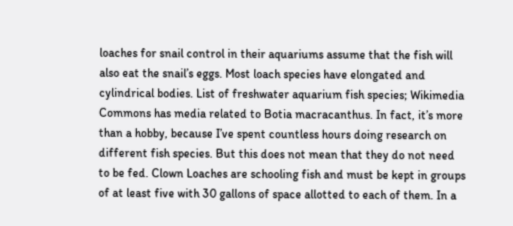loaches for snail control in their aquariums assume that the fish will also eat the snail’s eggs. Most loach species have elongated and cylindrical bodies. List of freshwater aquarium fish species; Wikimedia Commons has media related to Botia macracanthus. In fact, it’s more than a hobby, because I’ve spent countless hours doing research on different fish species. But this does not mean that they do not need to be fed. Clown Loaches are schooling fish and must be kept in groups of at least five with 30 gallons of space allotted to each of them. In a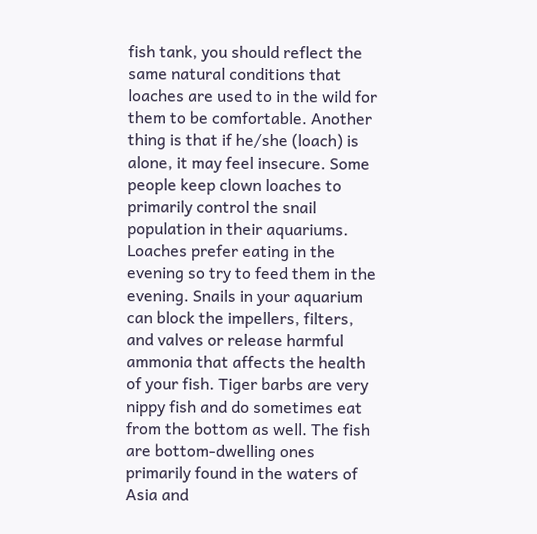fish tank, you should reflect the same natural conditions that loaches are used to in the wild for them to be comfortable. Another thing is that if he/she (loach) is alone, it may feel insecure. Some people keep clown loaches to primarily control the snail population in their aquariums. Loaches prefer eating in the evening so try to feed them in the evening. Snails in your aquarium can block the impellers, filters, and valves or release harmful ammonia that affects the health of your fish. Tiger barbs are very nippy fish and do sometimes eat from the bottom as well. The fish are bottom-dwelling ones primarily found in the waters of Asia and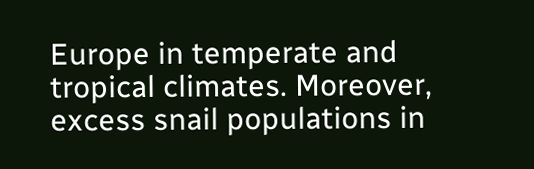Europe in temperate and tropical climates. Moreover, excess snail populations in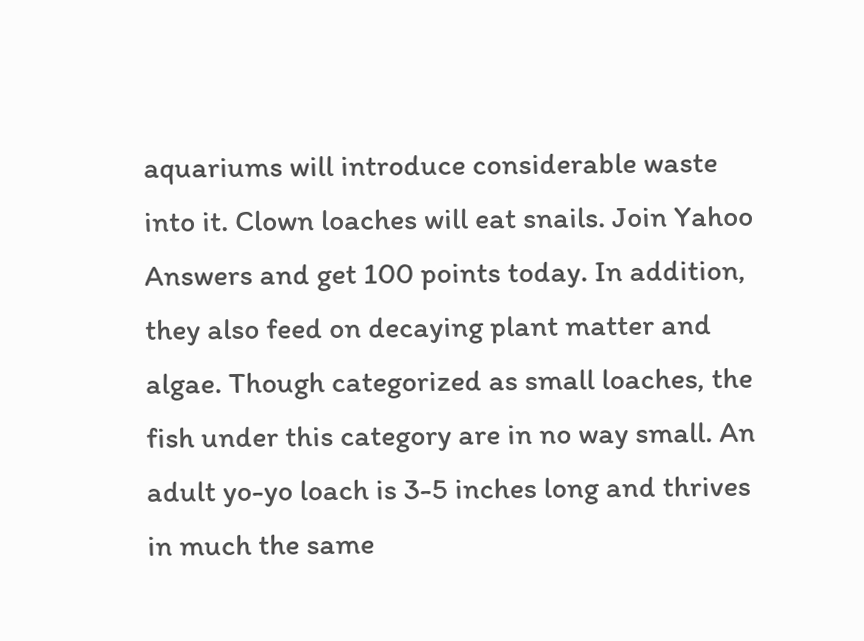aquariums will introduce considerable waste into it. Clown loaches will eat snails. Join Yahoo Answers and get 100 points today. In addition, they also feed on decaying plant matter and algae. Though categorized as small loaches, the fish under this category are in no way small. An adult yo-yo loach is 3-5 inches long and thrives in much the same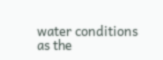water conditions as the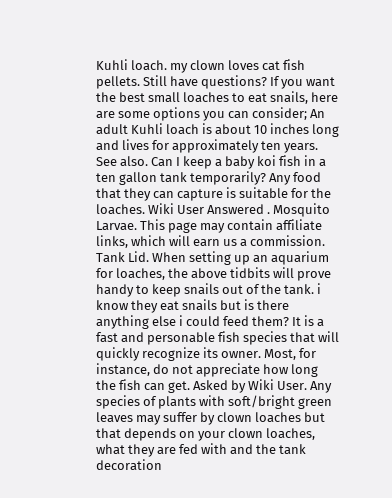Kuhli loach. my clown loves cat fish pellets. Still have questions? If you want the best small loaches to eat snails, here are some options you can consider; An adult Kuhli loach is about 10 inches long and lives for approximately ten years. See also. Can I keep a baby koi fish in a ten gallon tank temporarily? Any food that they can capture is suitable for the loaches. Wiki User Answered . Mosquito Larvae. This page may contain affiliate links, which will earn us a commission. Tank Lid. When setting up an aquarium for loaches, the above tidbits will prove handy to keep snails out of the tank. i know they eat snails but is there anything else i could feed them? It is a fast and personable fish species that will quickly recognize its owner. Most, for instance, do not appreciate how long the fish can get. Asked by Wiki User. Any species of plants with soft/bright green leaves may suffer by clown loaches but that depends on your clown loaches, what they are fed with and the tank decoration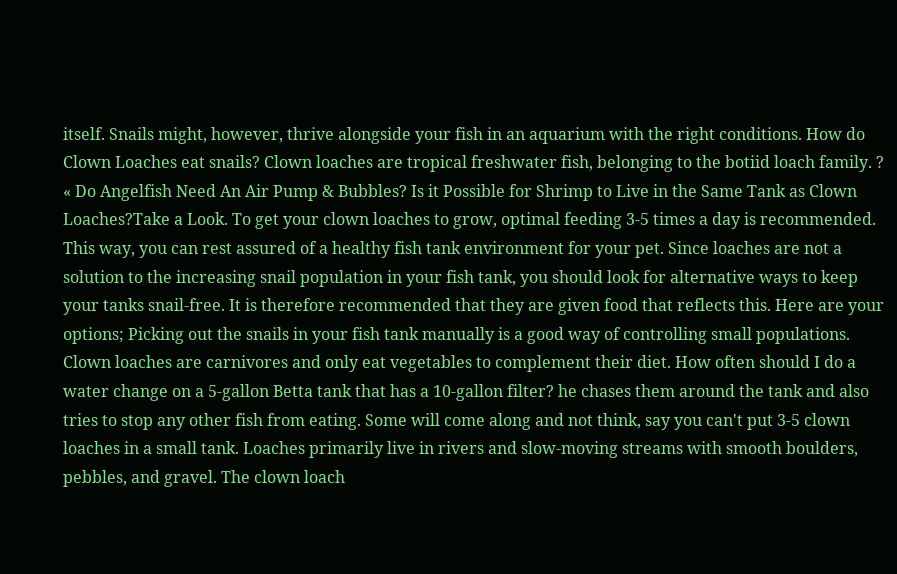itself. Snails might, however, thrive alongside your fish in an aquarium with the right conditions. How do Clown Loaches eat snails? Clown loaches are tropical freshwater fish, belonging to the botiid loach family. ? « Do Angelfish Need An Air Pump & Bubbles? Is it Possible for Shrimp to Live in the Same Tank as Clown Loaches?Take a Look. To get your clown loaches to grow, optimal feeding 3-5 times a day is recommended. This way, you can rest assured of a healthy fish tank environment for your pet. Since loaches are not a solution to the increasing snail population in your fish tank, you should look for alternative ways to keep your tanks snail-free. It is therefore recommended that they are given food that reflects this. Here are your options; Picking out the snails in your fish tank manually is a good way of controlling small populations. Clown loaches are carnivores and only eat vegetables to complement their diet. How often should I do a water change on a 5-gallon Betta tank that has a 10-gallon filter? he chases them around the tank and also tries to stop any other fish from eating. Some will come along and not think, say you can't put 3-5 clown loaches in a small tank. Loaches primarily live in rivers and slow-moving streams with smooth boulders, pebbles, and gravel. The clown loach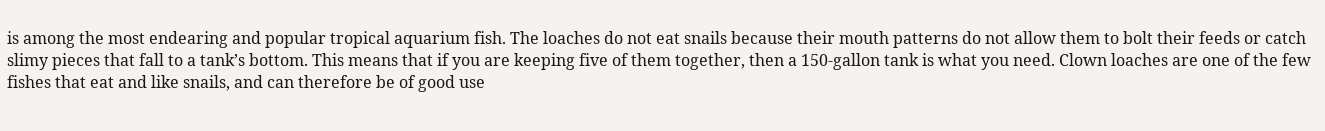is among the most endearing and popular tropical aquarium fish. The loaches do not eat snails because their mouth patterns do not allow them to bolt their feeds or catch slimy pieces that fall to a tank’s bottom. This means that if you are keeping five of them together, then a 150-gallon tank is what you need. Clown loaches are one of the few fishes that eat and like snails, and can therefore be of good use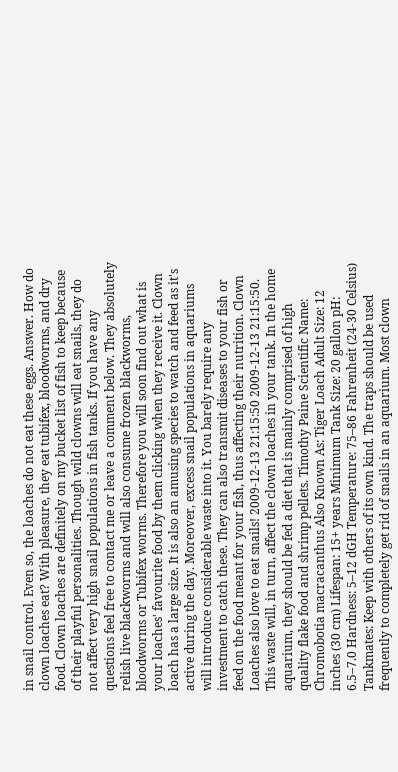in snail control. Even so, the loaches do not eat these eggs. Answer. How do clown loaches eat? With pleasure, they eat tubifex, bloodworms, and dry food. Clown loaches are definitely on my bucket list of fish to keep because of their playful personalities. Though wild clowns will eat snails, they do not affect very high snail populations in fish tanks. If you have any questions feel free to contact me or leave a comment below. They absolutely relish live blackworms and will also consume frozen blackworms, bloodworms or Tubifex worms. Therefore you will soon find out what is your loaches' favourite food by them clicking when they receive it. Clown loach has a large size. It is also an amusing species to watch and feed as it's active during the day. Moreover, excess snail populations in aquariums will introduce considerable waste into it. You barely require any investment to catch these. They can also transmit diseases to your fish or feed on the food meant for your fish, thus affecting their nutrition. Clown Loaches also love to eat snails! 2009-12-13 21:15:50 2009-12-13 21:15:50. This waste will, in turn, affect the clown loaches in your tank. In the home aquarium, they should be fed a diet that is mainly comprised of high quality flake food and shrimp pellets. Timothy Paine Scientific Name: Chromobotia macracanthus Also Known As: Tiger Loach Adult Size: 12 inches (30 cm) Lifespan: 15+ years Minimum Tank Size: 20 gallon pH: 6.5–7.0 Hardness: 5–12 dGH Temperature: 75–86 Fahrenheit (24-30 Celsius) Tankmates: Keep with others of its own kind. The traps should be used frequently to completely get rid of snails in an aquarium. Most clown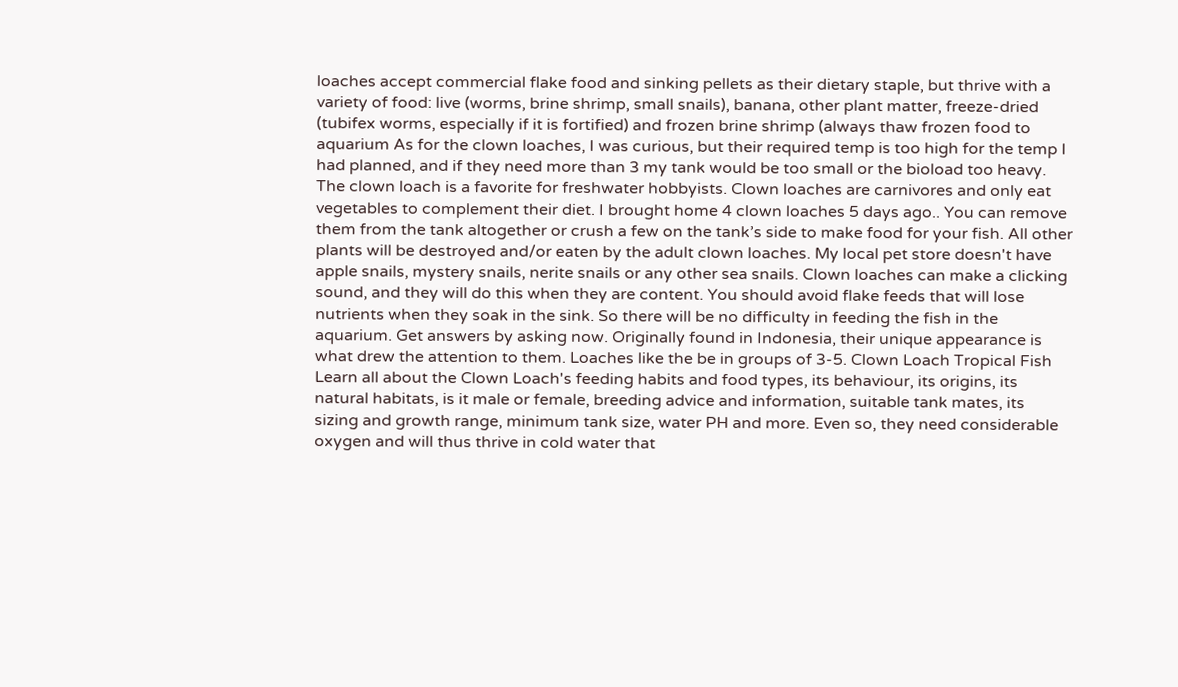loaches accept commercial flake food and sinking pellets as their dietary staple, but thrive with a variety of food: live (worms, brine shrimp, small snails), banana, other plant matter, freeze-dried (tubifex worms, especially if it is fortified) and frozen brine shrimp (always thaw frozen food to aquarium As for the clown loaches, I was curious, but their required temp is too high for the temp I had planned, and if they need more than 3 my tank would be too small or the bioload too heavy. The clown loach is a favorite for freshwater hobbyists. Clown loaches are carnivores and only eat vegetables to complement their diet. I brought home 4 clown loaches 5 days ago.. You can remove them from the tank altogether or crush a few on the tank’s side to make food for your fish. All other plants will be destroyed and/or eaten by the adult clown loaches. My local pet store doesn't have apple snails, mystery snails, nerite snails or any other sea snails. Clown loaches can make a clicking sound, and they will do this when they are content. You should avoid flake feeds that will lose nutrients when they soak in the sink. So there will be no difficulty in feeding the fish in the aquarium. Get answers by asking now. Originally found in Indonesia, their unique appearance is what drew the attention to them. Loaches like the be in groups of 3-5. Clown Loach Tropical Fish Learn all about the Clown Loach's feeding habits and food types, its behaviour, its origins, its natural habitats, is it male or female, breeding advice and information, suitable tank mates, its sizing and growth range, minimum tank size, water PH and more. Even so, they need considerable oxygen and will thus thrive in cold water that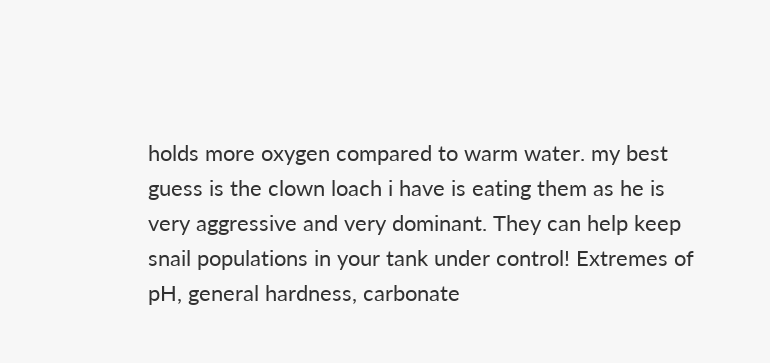holds more oxygen compared to warm water. my best guess is the clown loach i have is eating them as he is very aggressive and very dominant. They can help keep snail populations in your tank under control! Extremes of pH, general hardness, carbonate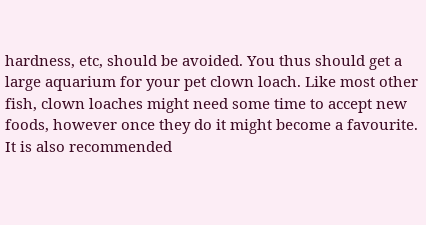hardness, etc, should be avoided. You thus should get a large aquarium for your pet clown loach. Like most other fish, clown loaches might need some time to accept new foods, however once they do it might become a favourite. It is also recommended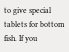to give special tablets for bottom fish. If you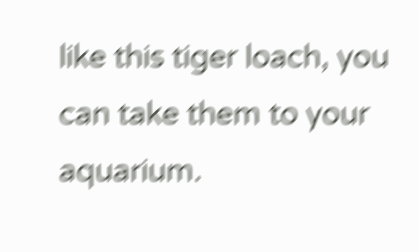like this tiger loach, you can take them to your aquarium.